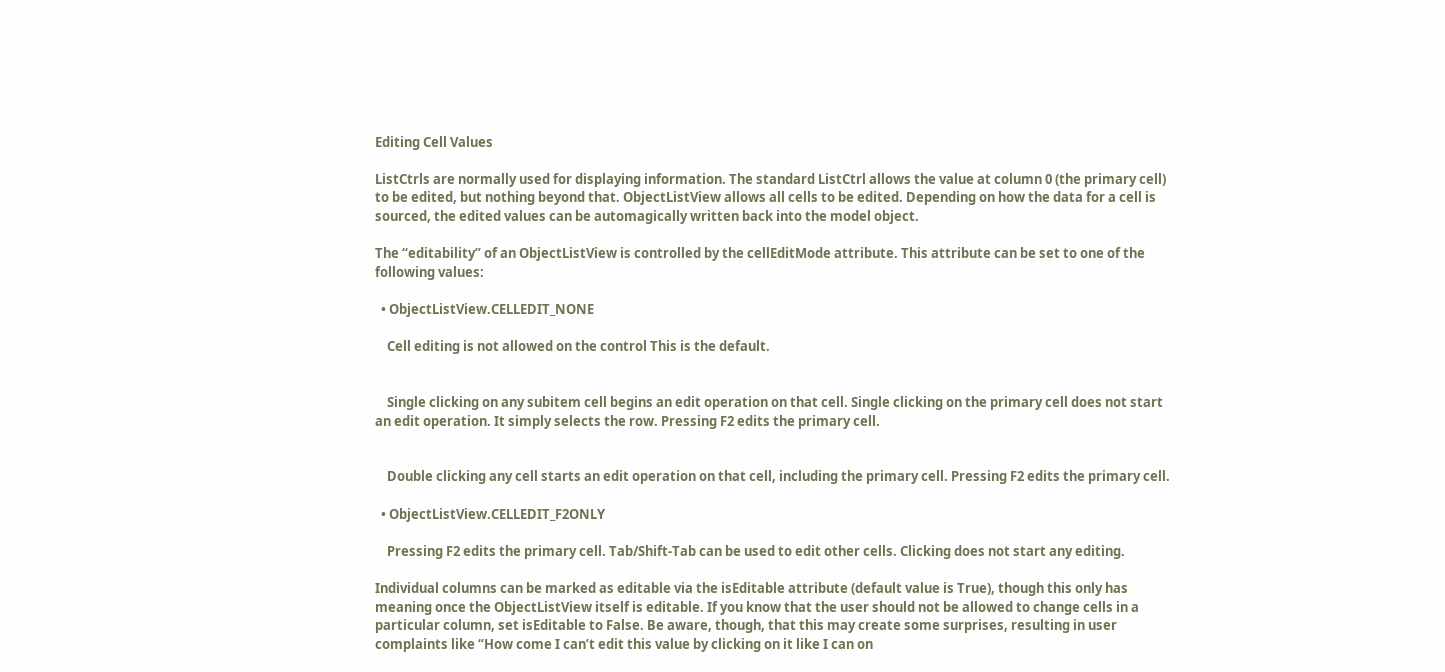Editing Cell Values

ListCtrls are normally used for displaying information. The standard ListCtrl allows the value at column 0 (the primary cell) to be edited, but nothing beyond that. ObjectListView allows all cells to be edited. Depending on how the data for a cell is sourced, the edited values can be automagically written back into the model object.

The “editability” of an ObjectListView is controlled by the cellEditMode attribute. This attribute can be set to one of the following values:

  • ObjectListView.CELLEDIT_NONE

    Cell editing is not allowed on the control This is the default.


    Single clicking on any subitem cell begins an edit operation on that cell. Single clicking on the primary cell does not start an edit operation. It simply selects the row. Pressing F2 edits the primary cell.


    Double clicking any cell starts an edit operation on that cell, including the primary cell. Pressing F2 edits the primary cell.

  • ObjectListView.CELLEDIT_F2ONLY

    Pressing F2 edits the primary cell. Tab/Shift-Tab can be used to edit other cells. Clicking does not start any editing.

Individual columns can be marked as editable via the isEditable attribute (default value is True), though this only has meaning once the ObjectListView itself is editable. If you know that the user should not be allowed to change cells in a particular column, set isEditable to False. Be aware, though, that this may create some surprises, resulting in user complaints like “How come I can’t edit this value by clicking on it like I can on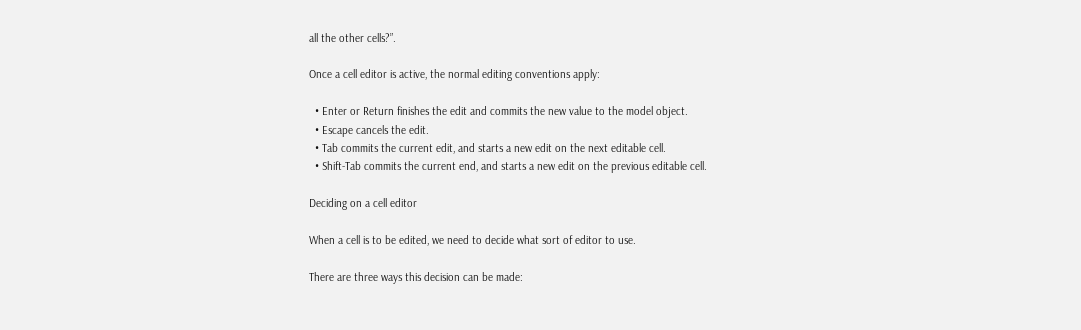all the other cells?”.

Once a cell editor is active, the normal editing conventions apply:

  • Enter or Return finishes the edit and commits the new value to the model object.
  • Escape cancels the edit.
  • Tab commits the current edit, and starts a new edit on the next editable cell.
  • Shift-Tab commits the current end, and starts a new edit on the previous editable cell.

Deciding on a cell editor

When a cell is to be edited, we need to decide what sort of editor to use.

There are three ways this decision can be made: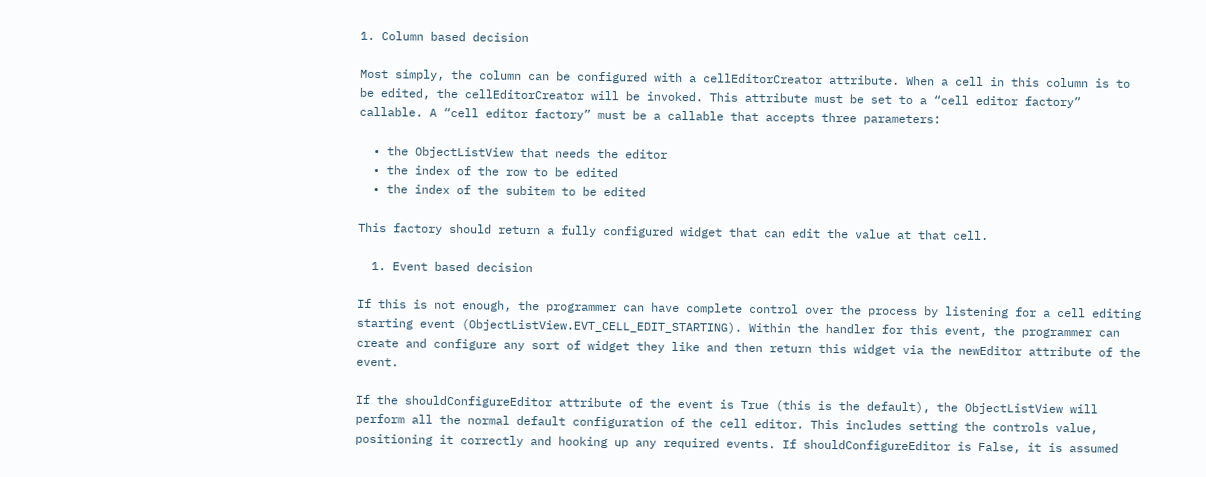1. Column based decision

Most simply, the column can be configured with a cellEditorCreator attribute. When a cell in this column is to be edited, the cellEditorCreator will be invoked. This attribute must be set to a “cell editor factory” callable. A “cell editor factory” must be a callable that accepts three parameters:

  • the ObjectListView that needs the editor
  • the index of the row to be edited
  • the index of the subitem to be edited

This factory should return a fully configured widget that can edit the value at that cell.

  1. Event based decision

If this is not enough, the programmer can have complete control over the process by listening for a cell editing starting event (ObjectListView.EVT_CELL_EDIT_STARTING). Within the handler for this event, the programmer can create and configure any sort of widget they like and then return this widget via the newEditor attribute of the event.

If the shouldConfigureEditor attribute of the event is True (this is the default), the ObjectListView will perform all the normal default configuration of the cell editor. This includes setting the controls value, positioning it correctly and hooking up any required events. If shouldConfigureEditor is False, it is assumed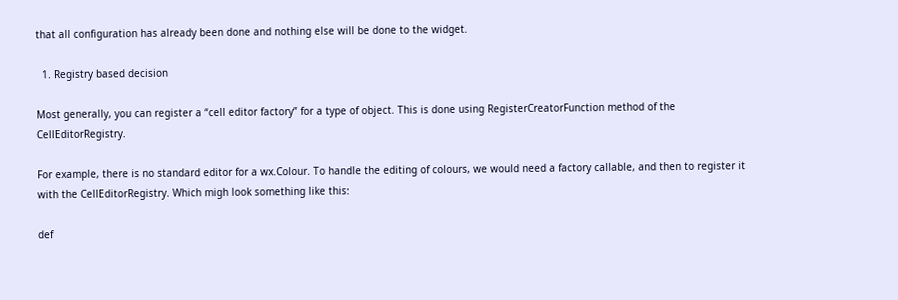that all configuration has already been done and nothing else will be done to the widget.

  1. Registry based decision

Most generally, you can register a “cell editor factory” for a type of object. This is done using RegisterCreatorFunction method of the CellEditorRegistry.

For example, there is no standard editor for a wx.Colour. To handle the editing of colours, we would need a factory callable, and then to register it with the CellEditorRegistry. Which migh look something like this:

def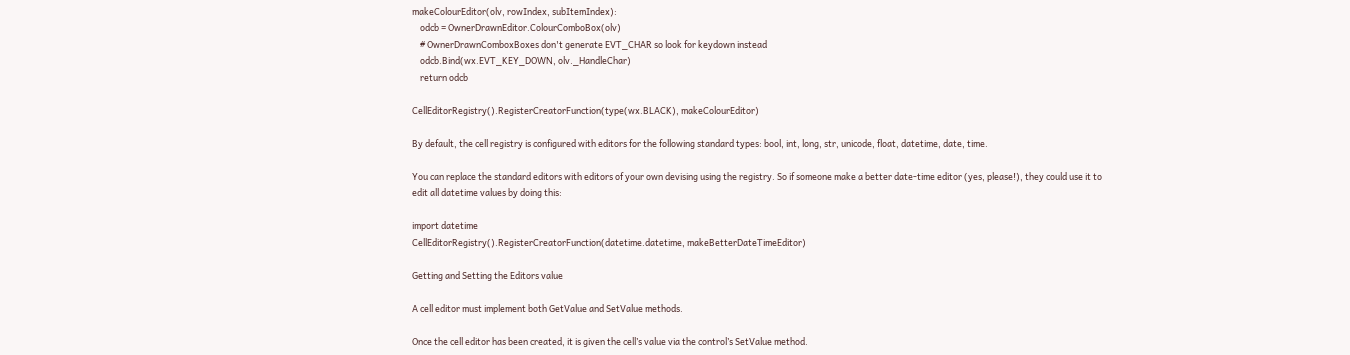makeColourEditor(olv, rowIndex, subItemIndex):
    odcb = OwnerDrawnEditor.ColourComboBox(olv)
    # OwnerDrawnComboxBoxes don't generate EVT_CHAR so look for keydown instead
    odcb.Bind(wx.EVT_KEY_DOWN, olv._HandleChar)
    return odcb

CellEditorRegistry().RegisterCreatorFunction(type(wx.BLACK), makeColourEditor)

By default, the cell registry is configured with editors for the following standard types: bool, int, long, str, unicode, float, datetime, date, time.

You can replace the standard editors with editors of your own devising using the registry. So if someone make a better date-time editor (yes, please!), they could use it to edit all datetime values by doing this:

import datetime
CellEditorRegistry().RegisterCreatorFunction(datetime.datetime, makeBetterDateTimeEditor)

Getting and Setting the Editors value

A cell editor must implement both GetValue and SetValue methods.

Once the cell editor has been created, it is given the cell’s value via the control’s SetValue method.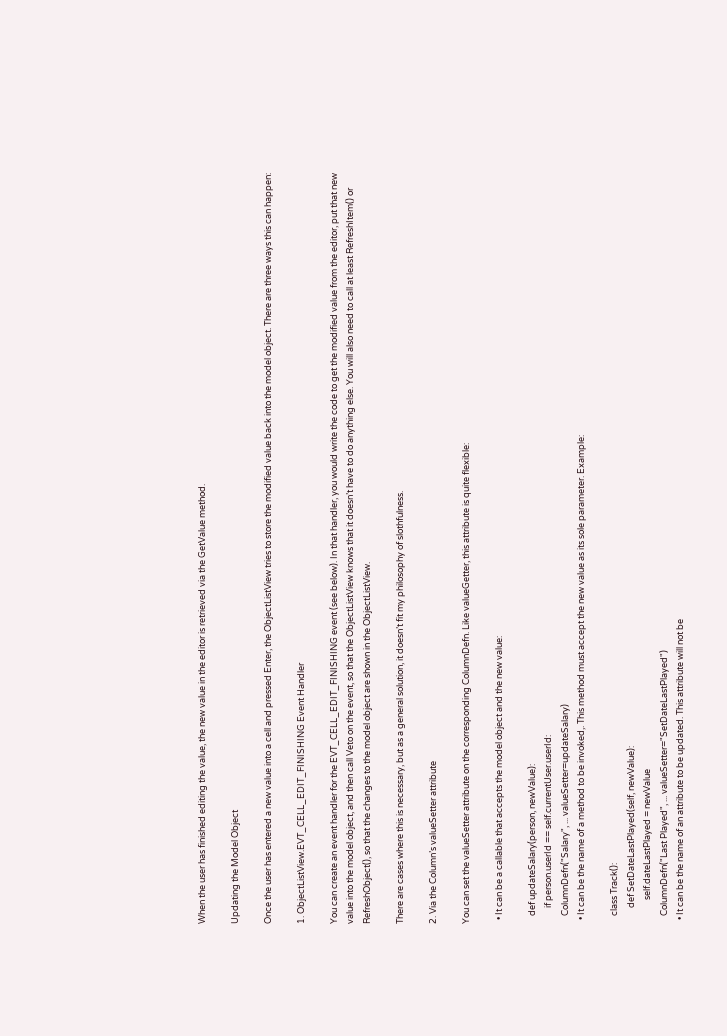When the user has finished editing the value, the new value in the editor is retrieved via the GetValue method.

Updating the Model Object

Once the user has entered a new value into a cell and pressed Enter, the ObjectListView tries to store the modified value back into the model object. There are three ways this can happen:

1. ObjectListView.EVT_CELL_EDIT_FINISHING Event Handler

You can create an event handler for the EVT_CELL_EDIT_FINISHING event (see below). In that handler, you would write the code to get the modified value from the editor, put that new value into the model object, and then call Veto on the event, so that the ObjectListView knows that it doesn’t have to do anything else. You will also need to call at least RefreshItem() or RefreshObject(), so that the changes to the model object are shown in the ObjectListView.

There are cases where this is necessary, but as a general solution, it doesn’t fit my philosophy of slothfulness.

2. Via the Column’s valueSetter attribute

You can set the valueSetter attribute on the corresponding ColumnDefn. Like valueGetter, this attribute is quite flexible:

  • It can be a callable that accepts the model object and the new value:

    def updateSalary(person, newValue):
        if person.userId == self.currentUser.userId:
    ColumnDefn("Salary", ... valueSetter=updateSalary)
  • It can be the name of a method to be invoked,. This method must accept the new value as its sole parameter. Example:

    class Track():
        def SetDateLastPlayed(self, newValue):
            self.dateLastPlayed = newValue
    ColumnDefn("Last Played", ... valueSetter="SetDateLastPlayed")
  • It can be the name of an attribute to be updated. This attribute will not be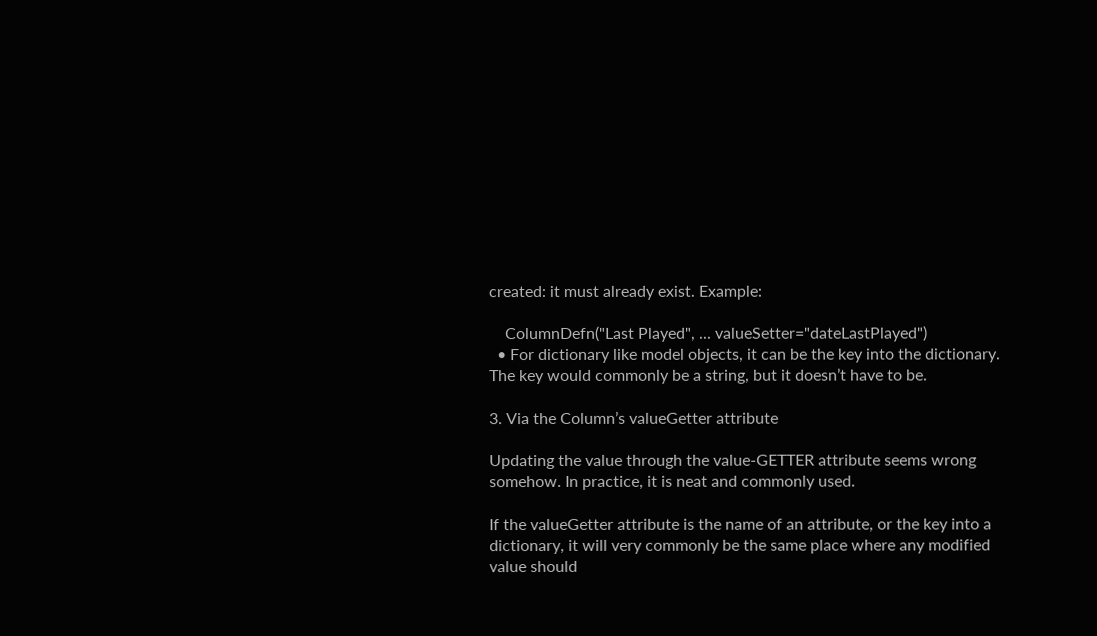created: it must already exist. Example:

    ColumnDefn("Last Played", ... valueSetter="dateLastPlayed")
  • For dictionary like model objects, it can be the key into the dictionary. The key would commonly be a string, but it doesn’t have to be.

3. Via the Column’s valueGetter attribute

Updating the value through the value-GETTER attribute seems wrong somehow. In practice, it is neat and commonly used.

If the valueGetter attribute is the name of an attribute, or the key into a dictionary, it will very commonly be the same place where any modified value should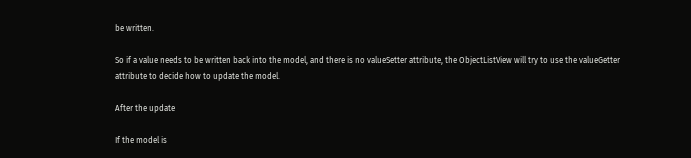be written.

So if a value needs to be written back into the model, and there is no valueSetter attribute, the ObjectListView will try to use the valueGetter attribute to decide how to update the model.

After the update

If the model is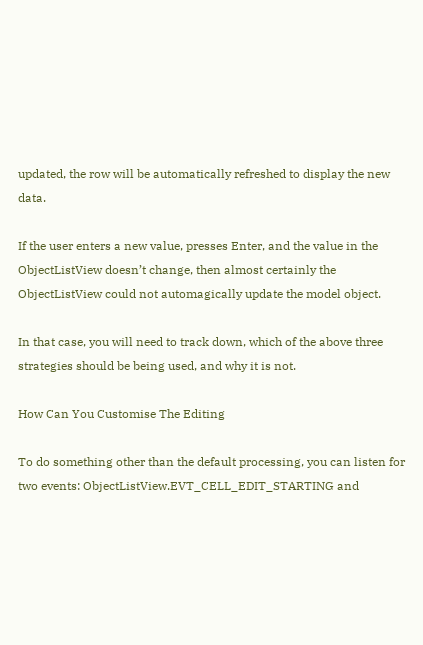updated, the row will be automatically refreshed to display the new data.

If the user enters a new value, presses Enter, and the value in the ObjectListView doesn’t change, then almost certainly the ObjectListView could not automagically update the model object.

In that case, you will need to track down, which of the above three strategies should be being used, and why it is not.

How Can You Customise The Editing

To do something other than the default processing, you can listen for two events: ObjectListView.EVT_CELL_EDIT_STARTING and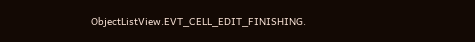ObjectListView.EVT_CELL_EDIT_FINISHING.